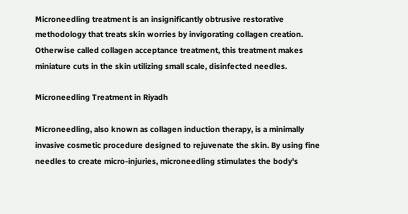Microneedling treatment is an insignificantly obtrusive restorative methodology that treats skin worries by invigorating collagen creation. Otherwise called collagen acceptance treatment, this treatment makes miniature cuts in the skin utilizing small scale, disinfected needles.

Microneedling Treatment in Riyadh

Microneedling, also known as collagen induction therapy, is a minimally invasive cosmetic procedure designed to rejuvenate the skin. By using fine needles to create micro-injuries, microneedling stimulates the body's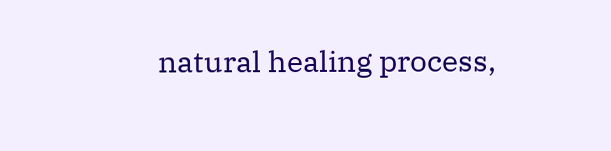natural healing process,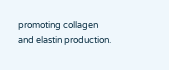promoting collagen and elastin production.